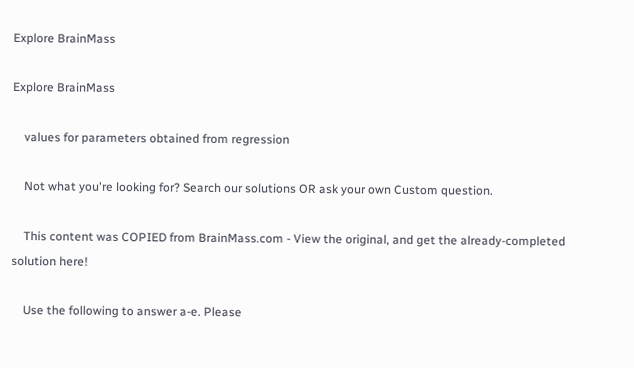Explore BrainMass

Explore BrainMass

    values for parameters obtained from regression

    Not what you're looking for? Search our solutions OR ask your own Custom question.

    This content was COPIED from BrainMass.com - View the original, and get the already-completed solution here!

    Use the following to answer a-e. Please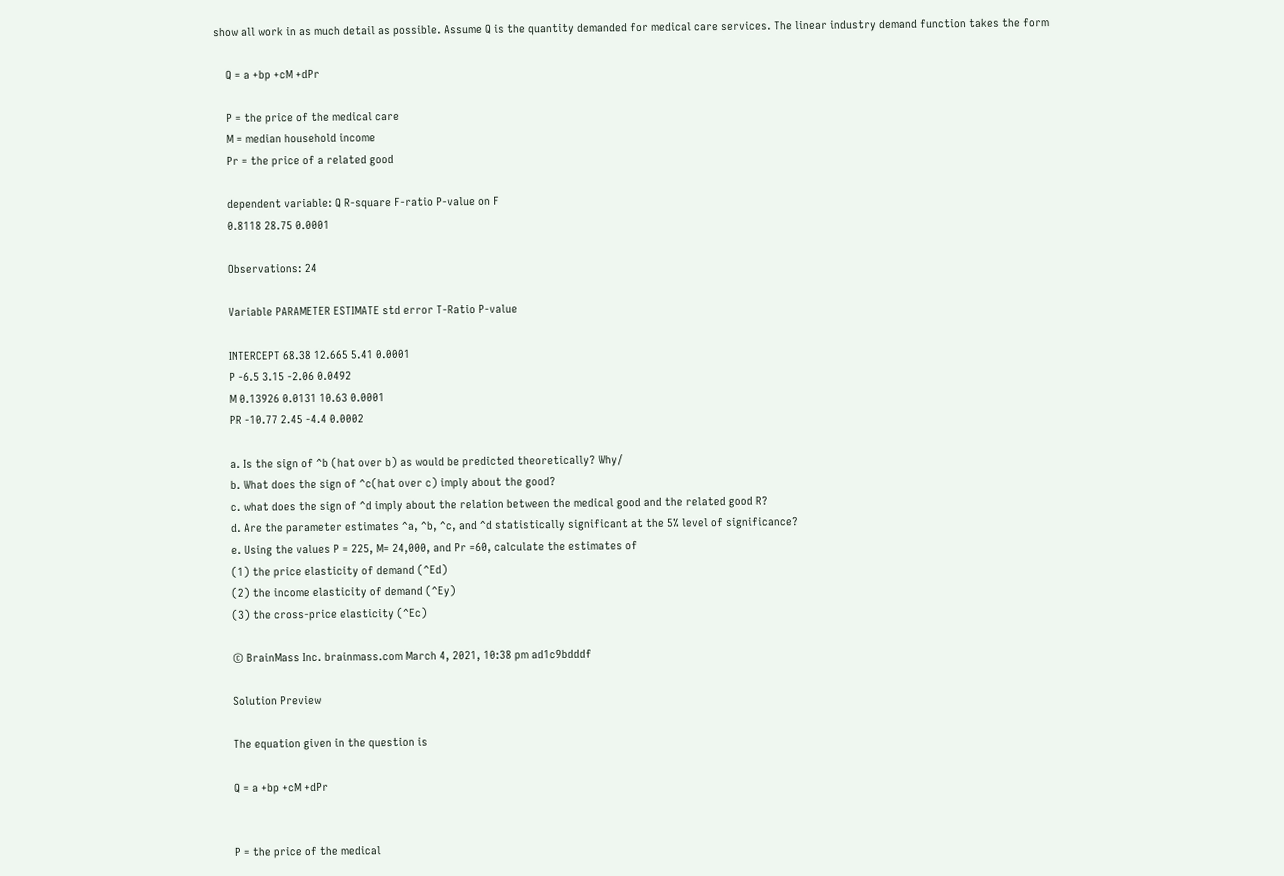show all work in as much detail as possible. Assume Q is the quantity demanded for medical care services. The linear industry demand function takes the form

    Q = a +bp +cM +dPr

    P = the price of the medical care
    M = median household income
    Pr = the price of a related good

    dependent variable: Q R-square F-ratio P-value on F
    0.8118 28.75 0.0001

    Observations: 24

    Variable PARAMETER ESTIMATE std error T-Ratio P-value

    INTERCEPT 68.38 12.665 5.41 0.0001
    P -6.5 3.15 -2.06 0.0492
    M 0.13926 0.0131 10.63 0.0001
    PR -10.77 2.45 -4.4 0.0002

    a. Is the sign of ^b (hat over b) as would be predicted theoretically? Why/
    b. What does the sign of ^c(hat over c) imply about the good?
    c. what does the sign of ^d imply about the relation between the medical good and the related good R?
    d. Are the parameter estimates ^a, ^b, ^c, and ^d statistically significant at the 5% level of significance?
    e. Using the values P = 225, M= 24,000, and Pr =60, calculate the estimates of
    (1) the price elasticity of demand (^Ed)
    (2) the income elasticity of demand (^Ey)
    (3) the cross-price elasticity (^Ec)

    © BrainMass Inc. brainmass.com March 4, 2021, 10:38 pm ad1c9bdddf

    Solution Preview

    The equation given in the question is

    Q = a +bp +cM +dPr


    P = the price of the medical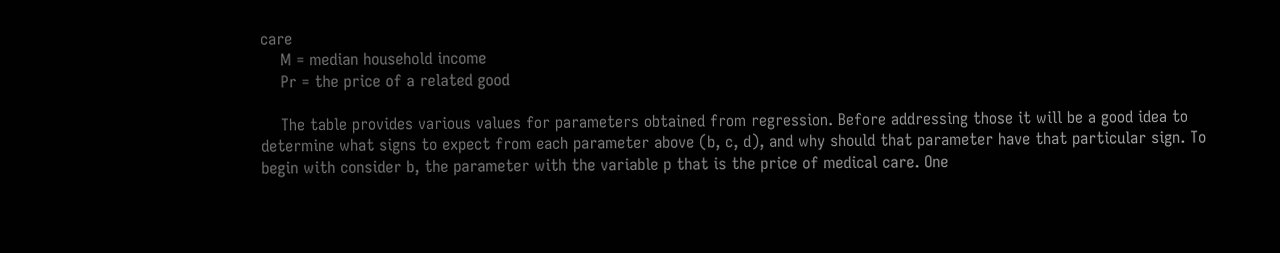care
    M = median household income
    Pr = the price of a related good

    The table provides various values for parameters obtained from regression. Before addressing those it will be a good idea to determine what signs to expect from each parameter above (b, c, d), and why should that parameter have that particular sign. To begin with consider b, the parameter with the variable p that is the price of medical care. One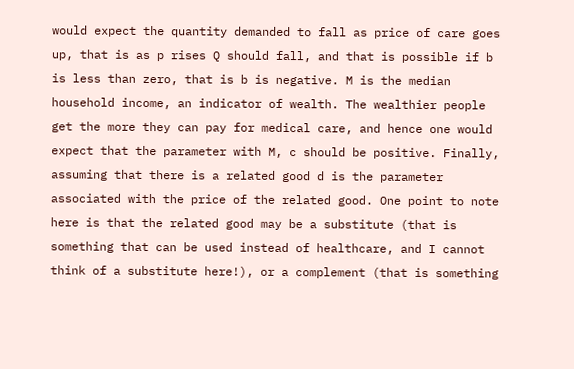would expect the quantity demanded to fall as price of care goes up, that is as p rises Q should fall, and that is possible if b is less than zero, that is b is negative. M is the median household income, an indicator of wealth. The wealthier people get the more they can pay for medical care, and hence one would expect that the parameter with M, c should be positive. Finally, assuming that there is a related good d is the parameter associated with the price of the related good. One point to note here is that the related good may be a substitute (that is something that can be used instead of healthcare, and I cannot think of a substitute here!), or a complement (that is something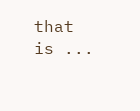that is ...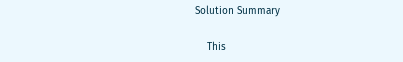Solution Summary

    This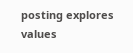posting explores values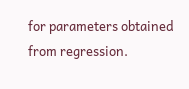for parameters obtained from regression.